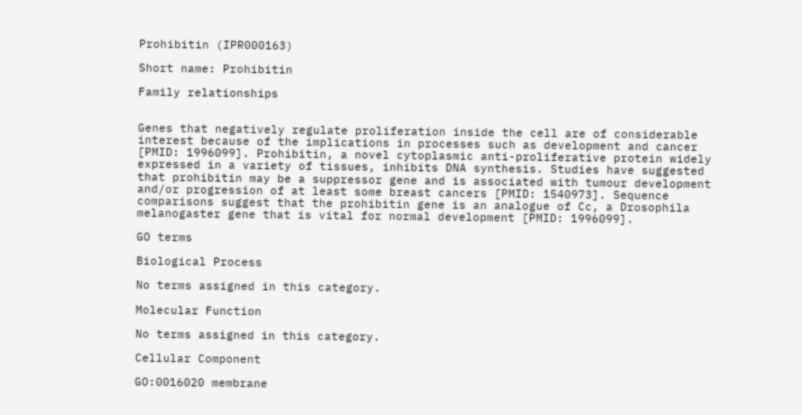Prohibitin (IPR000163)

Short name: Prohibitin

Family relationships


Genes that negatively regulate proliferation inside the cell are of considerable interest because of the implications in processes such as development and cancer [PMID: 1996099]. Prohibitin, a novel cytoplasmic anti-proliferative protein widely expressed in a variety of tissues, inhibits DNA synthesis. Studies have suggested that prohibitin may be a suppressor gene and is associated with tumour development and/or progression of at least some breast cancers [PMID: 1540973]. Sequence comparisons suggest that the prohibitin gene is an analogue of Cc, a Drosophila melanogaster gene that is vital for normal development [PMID: 1996099].

GO terms

Biological Process

No terms assigned in this category.

Molecular Function

No terms assigned in this category.

Cellular Component

GO:0016020 membrane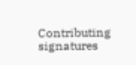Contributing signatures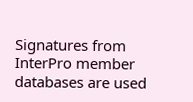Signatures from InterPro member databases are used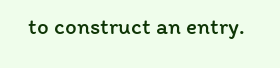to construct an entry.